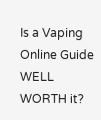Is a Vaping Online Guide WELL WORTH it?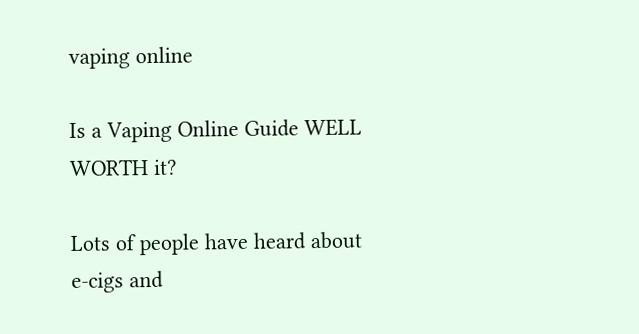vaping online

Is a Vaping Online Guide WELL WORTH it?

Lots of people have heard about e-cigs and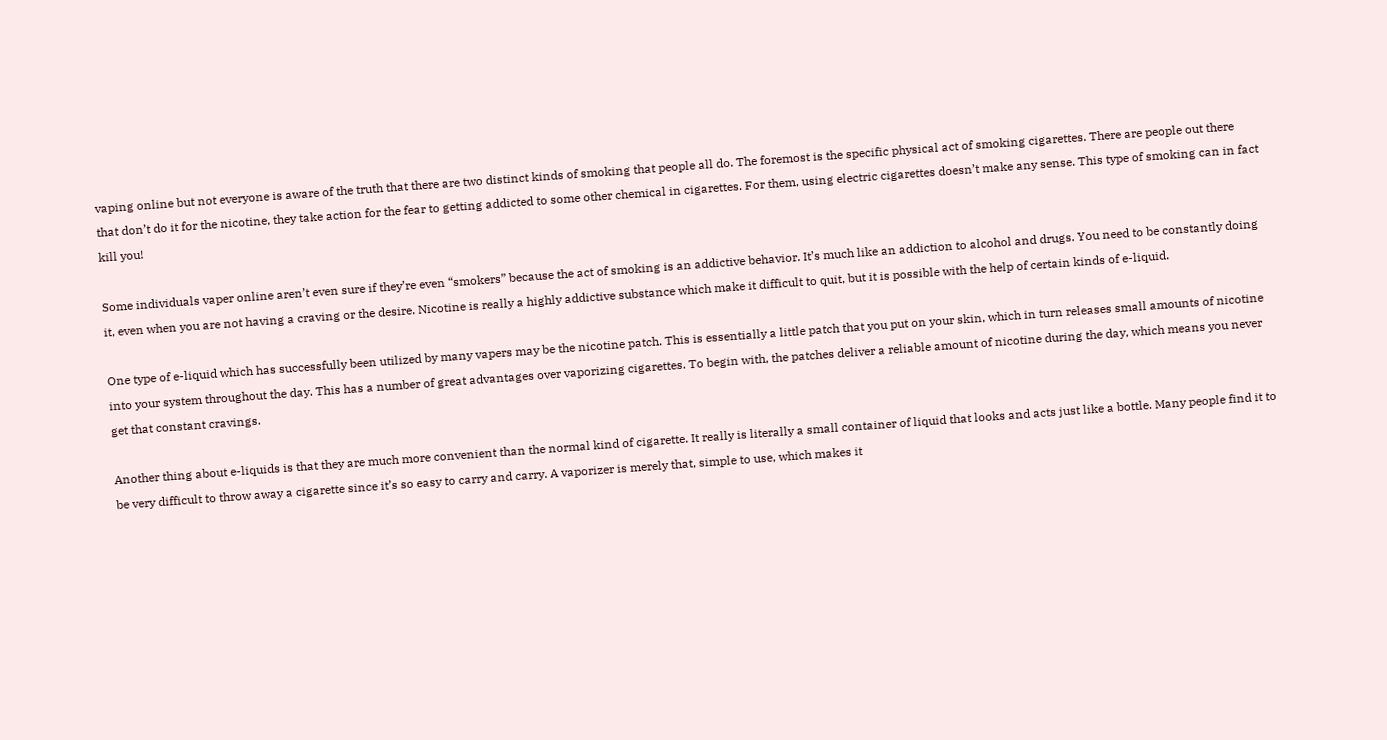vaping online but not everyone is aware of the truth that there are two distinct kinds of smoking that people all do. The foremost is the specific physical act of smoking cigarettes. There are people out there that don’t do it for the nicotine, they take action for the fear to getting addicted to some other chemical in cigarettes. For them, using electric cigarettes doesn’t make any sense. This type of smoking can in fact kill you!

Some individuals vaper online aren’t even sure if they’re even “smokers” because the act of smoking is an addictive behavior. It’s much like an addiction to alcohol and drugs. You need to be constantly doing it, even when you are not having a craving or the desire. Nicotine is really a highly addictive substance which make it difficult to quit, but it is possible with the help of certain kinds of e-liquid.

One type of e-liquid which has successfully been utilized by many vapers may be the nicotine patch. This is essentially a little patch that you put on your skin, which in turn releases small amounts of nicotine into your system throughout the day. This has a number of great advantages over vaporizing cigarettes. To begin with, the patches deliver a reliable amount of nicotine during the day, which means you never get that constant cravings.

Another thing about e-liquids is that they are much more convenient than the normal kind of cigarette. It really is literally a small container of liquid that looks and acts just like a bottle. Many people find it to be very difficult to throw away a cigarette since it’s so easy to carry and carry. A vaporizer is merely that, simple to use, which makes it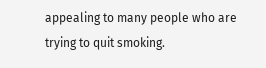appealing to many people who are trying to quit smoking.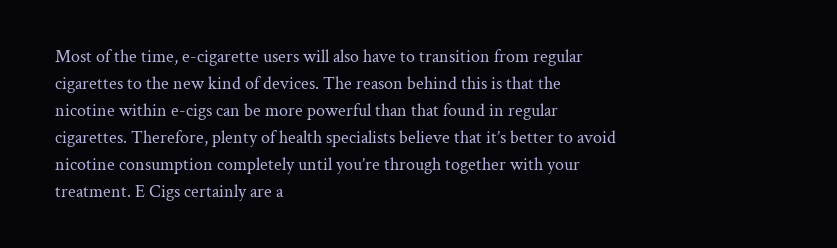Most of the time, e-cigarette users will also have to transition from regular cigarettes to the new kind of devices. The reason behind this is that the nicotine within e-cigs can be more powerful than that found in regular cigarettes. Therefore, plenty of health specialists believe that it’s better to avoid nicotine consumption completely until you’re through together with your treatment. E Cigs certainly are a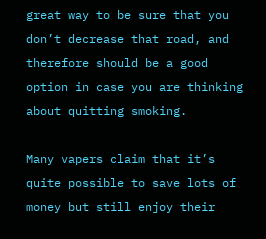great way to be sure that you don’t decrease that road, and therefore should be a good option in case you are thinking about quitting smoking.

Many vapers claim that it’s quite possible to save lots of money but still enjoy their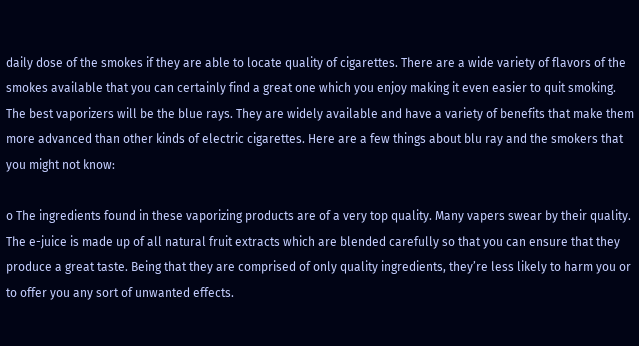daily dose of the smokes if they are able to locate quality of cigarettes. There are a wide variety of flavors of the smokes available that you can certainly find a great one which you enjoy making it even easier to quit smoking. The best vaporizers will be the blue rays. They are widely available and have a variety of benefits that make them more advanced than other kinds of electric cigarettes. Here are a few things about blu ray and the smokers that you might not know:

o The ingredients found in these vaporizing products are of a very top quality. Many vapers swear by their quality. The e-juice is made up of all natural fruit extracts which are blended carefully so that you can ensure that they produce a great taste. Being that they are comprised of only quality ingredients, they’re less likely to harm you or to offer you any sort of unwanted effects.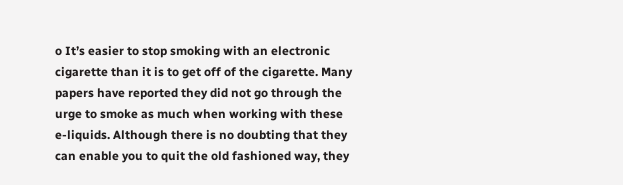o It’s easier to stop smoking with an electronic cigarette than it is to get off of the cigarette. Many papers have reported they did not go through the urge to smoke as much when working with these e-liquids. Although there is no doubting that they can enable you to quit the old fashioned way, they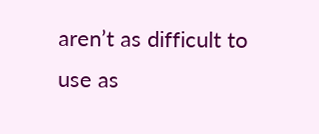aren’t as difficult to use as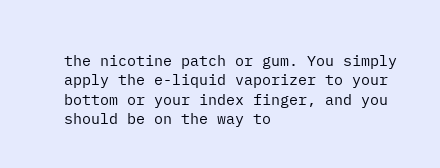the nicotine patch or gum. You simply apply the e-liquid vaporizer to your bottom or your index finger, and you should be on the way to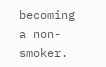becoming a non-smoker.